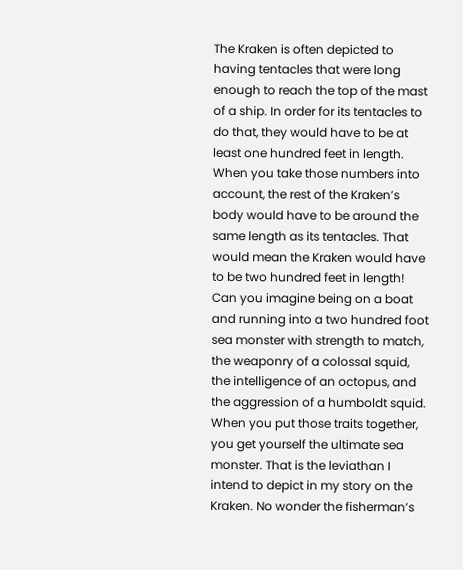The Kraken is often depicted to having tentacles that were long enough to reach the top of the mast of a ship. In order for its tentacles to do that, they would have to be at least one hundred feet in length. When you take those numbers into account, the rest of the Kraken’s body would have to be around the same length as its tentacles. That would mean the Kraken would have to be two hundred feet in length! Can you imagine being on a boat and running into a two hundred foot sea monster with strength to match, the weaponry of a colossal squid, the intelligence of an octopus, and the aggression of a humboldt squid. When you put those traits together, you get yourself the ultimate sea monster. That is the leviathan I intend to depict in my story on the Kraken. No wonder the fisherman’s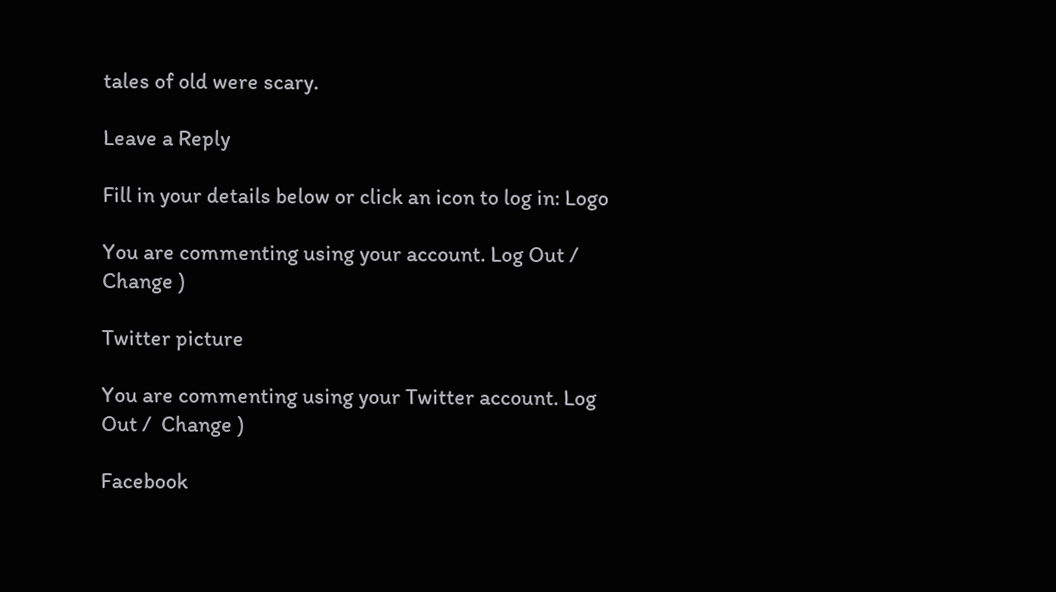tales of old were scary.

Leave a Reply

Fill in your details below or click an icon to log in: Logo

You are commenting using your account. Log Out /  Change )

Twitter picture

You are commenting using your Twitter account. Log Out /  Change )

Facebook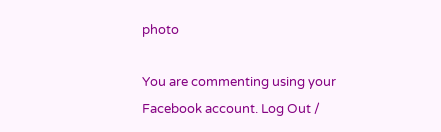photo

You are commenting using your Facebook account. Log Out /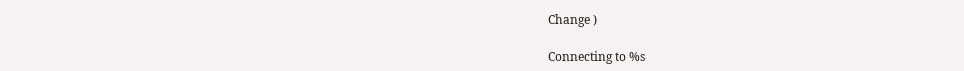Change )

Connecting to %s